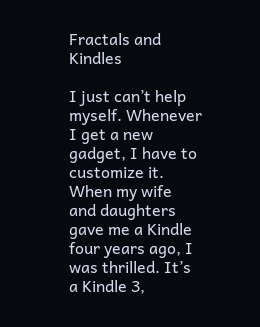Fractals and Kindles

I just can’t help myself. Whenever I get a new gadget, I have to customize it. When my wife and daughters gave me a Kindle four years ago, I was thrilled. It’s a Kindle 3,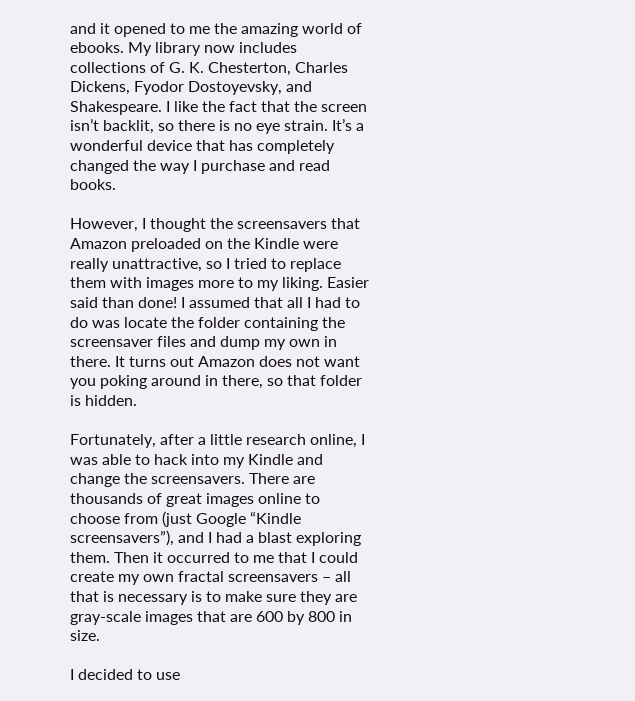and it opened to me the amazing world of ebooks. My library now includes collections of G. K. Chesterton, Charles Dickens, Fyodor Dostoyevsky, and Shakespeare. I like the fact that the screen isn’t backlit, so there is no eye strain. It’s a wonderful device that has completely changed the way I purchase and read books.

However, I thought the screensavers that Amazon preloaded on the Kindle were really unattractive, so I tried to replace them with images more to my liking. Easier said than done! I assumed that all I had to do was locate the folder containing the screensaver files and dump my own in there. It turns out Amazon does not want you poking around in there, so that folder is hidden.

Fortunately, after a little research online, I was able to hack into my Kindle and change the screensavers. There are thousands of great images online to choose from (just Google “Kindle screensavers”), and I had a blast exploring them. Then it occurred to me that I could create my own fractal screensavers – all that is necessary is to make sure they are gray-scale images that are 600 by 800 in size.

I decided to use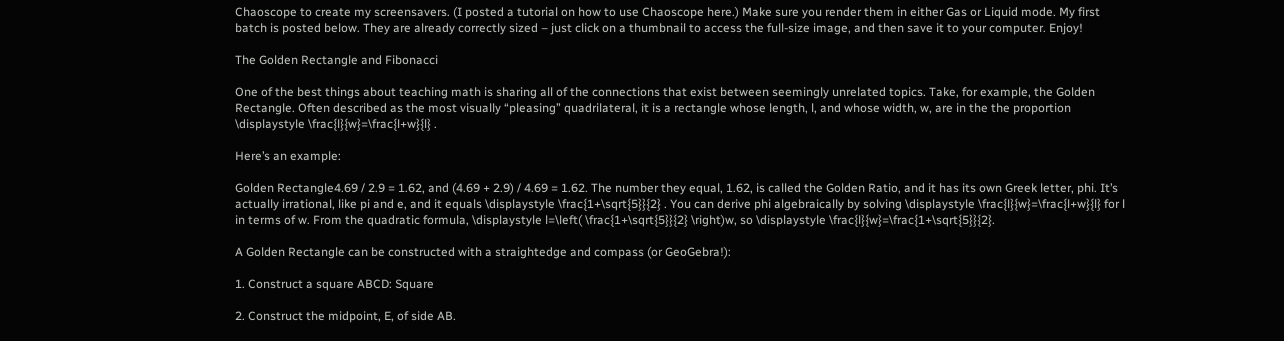Chaoscope to create my screensavers. (I posted a tutorial on how to use Chaoscope here.) Make sure you render them in either Gas or Liquid mode. My first batch is posted below. They are already correctly sized – just click on a thumbnail to access the full-size image, and then save it to your computer. Enjoy!

The Golden Rectangle and Fibonacci

One of the best things about teaching math is sharing all of the connections that exist between seemingly unrelated topics. Take, for example, the Golden Rectangle. Often described as the most visually “pleasing” quadrilateral, it is a rectangle whose length, l, and whose width, w, are in the the proportion \displaystyle \frac{l}{w}=\frac{l+w}{l} .

Here’s an example:

Golden Rectangle4.69 / 2.9 = 1.62, and (4.69 + 2.9) / 4.69 = 1.62. The number they equal, 1.62, is called the Golden Ratio, and it has its own Greek letter, phi. It’s actually irrational, like pi and e, and it equals \displaystyle \frac{1+\sqrt{5}}{2} . You can derive phi algebraically by solving \displaystyle \frac{l}{w}=\frac{l+w}{l} for l in terms of w. From the quadratic formula, \displaystyle l=\left( \frac{1+\sqrt{5}}{2} \right)w, so \displaystyle \frac{l}{w}=\frac{1+\sqrt{5}}{2}.

A Golden Rectangle can be constructed with a straightedge and compass (or GeoGebra!):

1. Construct a square ABCD: Square

2. Construct the midpoint, E, of side AB.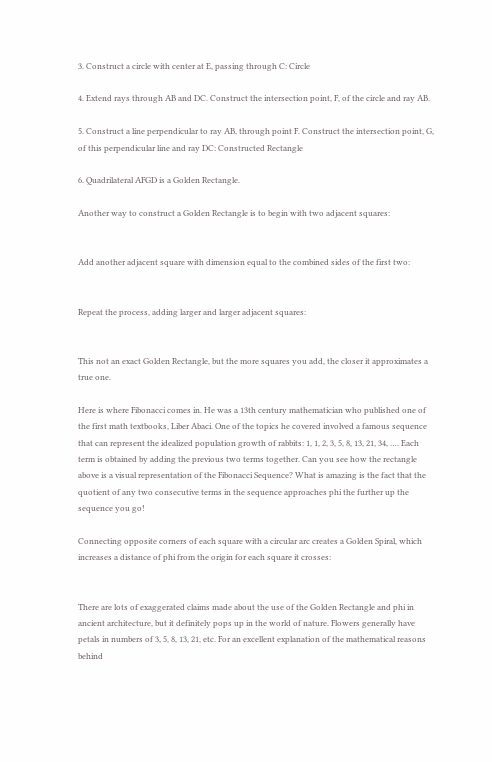3. Construct a circle with center at E, passing through C: Circle

4. Extend rays through AB and DC. Construct the intersection point, F, of the circle and ray AB.

5. Construct a line perpendicular to ray AB, through point F. Construct the intersection point, G, of this perpendicular line and ray DC: Constructed Rectangle

6. Quadrilateral AFGD is a Golden Rectangle.

Another way to construct a Golden Rectangle is to begin with two adjacent squares:


Add another adjacent square with dimension equal to the combined sides of the first two:


Repeat the process, adding larger and larger adjacent squares:


This not an exact Golden Rectangle, but the more squares you add, the closer it approximates a true one.

Here is where Fibonacci comes in. He was a 13th century mathematician who published one of the first math textbooks, Liber Abaci. One of the topics he covered involved a famous sequence that can represent the idealized population growth of rabbits: 1, 1, 2, 3, 5, 8, 13, 21, 34, …. Each term is obtained by adding the previous two terms together. Can you see how the rectangle above is a visual representation of the Fibonacci Sequence? What is amazing is the fact that the quotient of any two consecutive terms in the sequence approaches phi the further up the sequence you go!

Connecting opposite corners of each square with a circular arc creates a Golden Spiral, which increases a distance of phi from the origin for each square it crosses:


There are lots of exaggerated claims made about the use of the Golden Rectangle and phi in ancient architecture, but it definitely pops up in the world of nature. Flowers generally have petals in numbers of 3, 5, 8, 13, 21, etc. For an excellent explanation of the mathematical reasons behind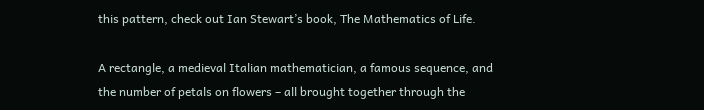this pattern, check out Ian Stewart’s book, The Mathematics of Life.

A rectangle, a medieval Italian mathematician, a famous sequence, and the number of petals on flowers – all brought together through the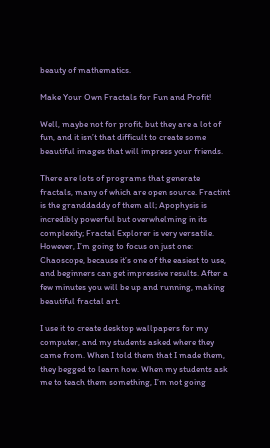beauty of mathematics.

Make Your Own Fractals for Fun and Profit!

Well, maybe not for profit, but they are a lot of fun, and it isn’t that difficult to create some beautiful images that will impress your friends.

There are lots of programs that generate fractals, many of which are open source. Fractint is the granddaddy of them all; Apophysis is incredibly powerful but overwhelming in its complexity; Fractal Explorer is very versatile. However, I’m going to focus on just one: Chaoscope, because it’s one of the easiest to use, and beginners can get impressive results. After a few minutes you will be up and running, making beautiful fractal art.

I use it to create desktop wallpapers for my computer, and my students asked where they came from. When I told them that I made them, they begged to learn how. When my students ask me to teach them something, I’m not going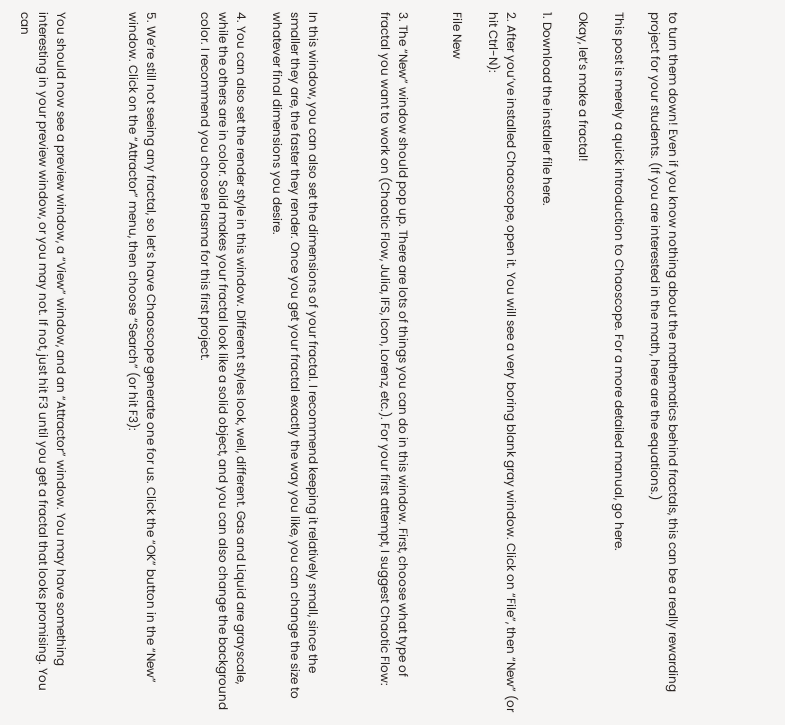to turn them down! Even if you know nothing about the mathematics behind fractals, this can be a really rewarding project for your students. (If you are interested in the math, here are the equations.)

This post is merely a quick introduction to Chaoscope. For a more detailed manual, go here.

Okay, let’s make a fractal!

1. Download the installer file here.

2. After you’ve installed Chaoscope, open it. You will see a very boring blank gray window. Click on “File”, then “New” (or hit Ctrl-N):

File New


3. The “New” window should pop up. There are lots of things you can do in this window. First, choose what type of fractal you want to work on (Chaotic Flow, Julia, IFS, Icon, Lorenz, etc.). For your first attempt, I suggest Chaotic Flow:



In this window, you can also set the dimensions of your fractal. I recommend keeping it relatively small, since the smaller they are, the faster they render. Once you get your fractal exactly the way you like, you can change the size to whatever final dimensions you desire.

4. You can also set the render style in this window. Different styles look, well, different. Gas and Liquid are grayscale, while the others are in color. Solid makes your fractal look like a solid object, and you can also change the background color. I recommend you choose Plasma for this first project.


5. We’re still not seeing any fractal, so let’s have Chaoscope generate one for us. Click the “OK” button in the “New” window. Click on the “Attractor” menu, then choose “Search” (or hit F3):



You should now see a preview window, a “View” window, and an “Attractor” window. You may have something interesting in your preview window, or you may not. If not, just hit F3 until you get a fractal that looks promising. You can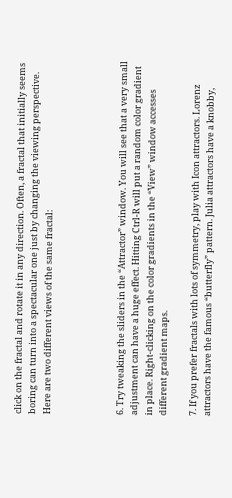click on the fractal and rotate it in any direction. Often, a fractal that initially seems boring can turn into a spectacular one just by changing the viewing perspective. Here are two different views of the same fractal:




6. Try tweaking the sliders in the “Attractor” window. You will see that a very small adjustment can have a huge effect. Hitting Ctrl-R will put a random color gradient in place. Right-clicking on the color gradients in the “View” window accesses different gradient maps.

7. If you prefer fractals with lots of symmetry, play with Icon attractors. Lorenz attractors have the famous “butterfly” pattern. Julia attractors have a knobby,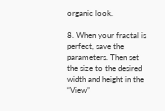organic look.

8. When your fractal is perfect, save the parameters. Then set the size to the desired width and height in the “View”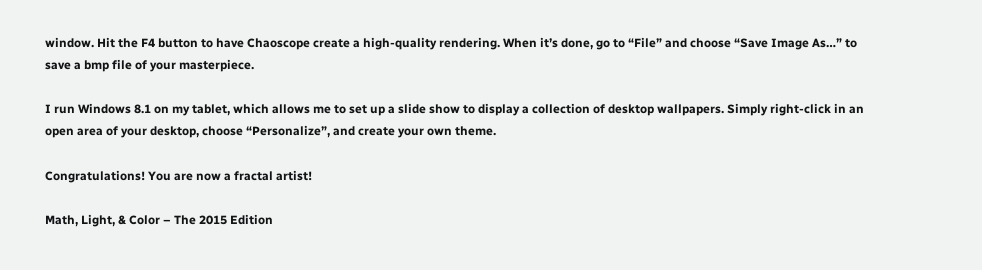window. Hit the F4 button to have Chaoscope create a high-quality rendering. When it’s done, go to “File” and choose “Save Image As…” to save a bmp file of your masterpiece.

I run Windows 8.1 on my tablet, which allows me to set up a slide show to display a collection of desktop wallpapers. Simply right-click in an open area of your desktop, choose “Personalize”, and create your own theme.

Congratulations! You are now a fractal artist!

Math, Light, & Color – The 2015 Edition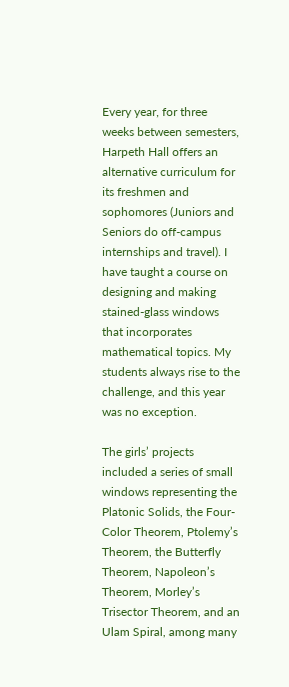Every year, for three weeks between semesters, Harpeth Hall offers an alternative curriculum for its freshmen and sophomores (Juniors and Seniors do off-campus internships and travel). I have taught a course on designing and making stained-glass windows that incorporates mathematical topics. My students always rise to the challenge, and this year was no exception.

The girls’ projects included a series of small windows representing the Platonic Solids, the Four-Color Theorem, Ptolemy’s Theorem, the Butterfly Theorem, Napoleon’s Theorem, Morley’s Trisector Theorem, and an Ulam Spiral, among many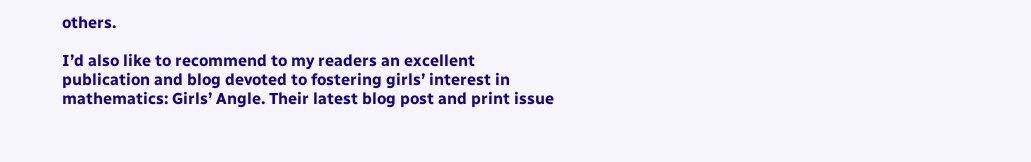others.

I’d also like to recommend to my readers an excellent publication and blog devoted to fostering girls’ interest in mathematics: Girls’ Angle. Their latest blog post and print issue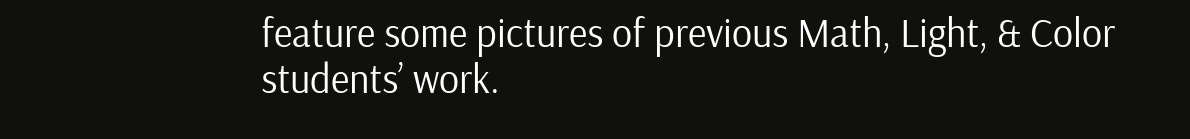feature some pictures of previous Math, Light, & Color students’ work.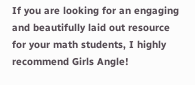If you are looking for an engaging and beautifully laid out resource for your math students, I highly recommend Girls Angle!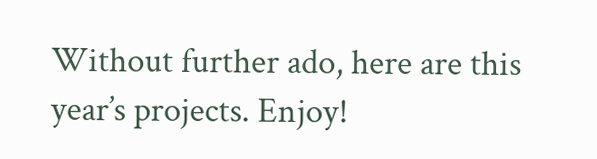Without further ado, here are this year’s projects. Enjoy!